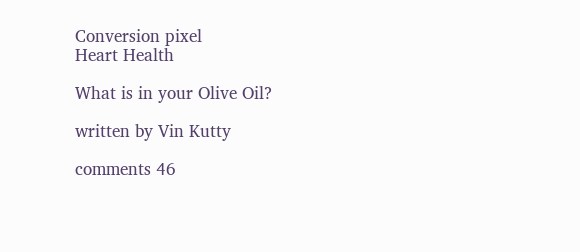Conversion pixel
Heart Health

What is in your Olive Oil?

written by Vin Kutty

comments 46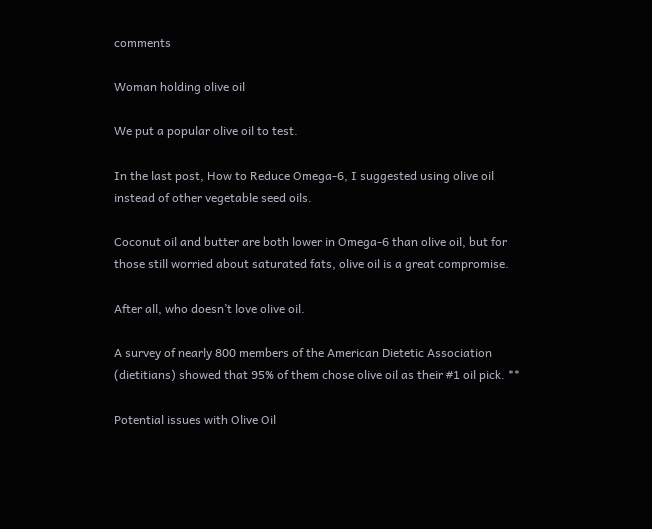comments

Woman holding olive oil

We put a popular olive oil to test.

In the last post, How to Reduce Omega-6, I suggested using olive oil instead of other vegetable seed oils.

Coconut oil and butter are both lower in Omega-6 than olive oil, but for those still worried about saturated fats, olive oil is a great compromise.

After all, who doesn’t love olive oil.

A survey of nearly 800 members of the American Dietetic Association (dietitians) showed that 95% of them chose olive oil as their #1 oil pick. **

Potential issues with Olive Oil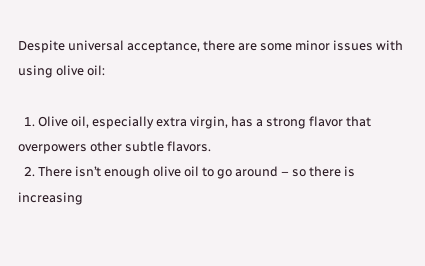Despite universal acceptance, there are some minor issues with using olive oil:

  1. Olive oil, especially extra virgin, has a strong flavor that overpowers other subtle flavors.
  2. There isn’t enough olive oil to go around – so there is increasing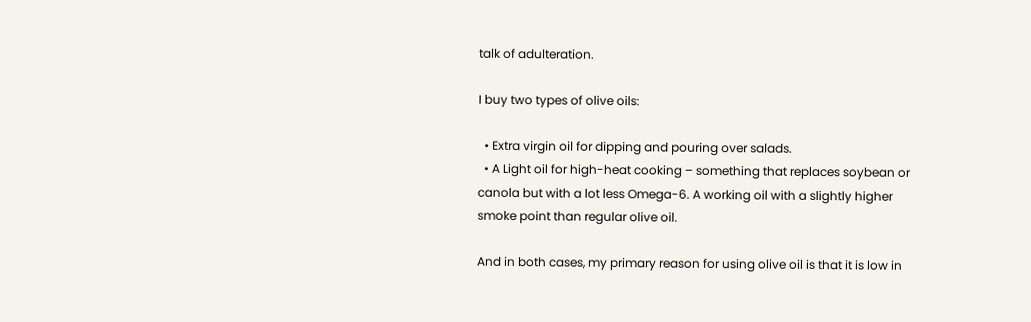talk of adulteration.

I buy two types of olive oils:

  • Extra virgin oil for dipping and pouring over salads.
  • A Light oil for high-heat cooking – something that replaces soybean or canola but with a lot less Omega-6. A working oil with a slightly higher smoke point than regular olive oil.

And in both cases, my primary reason for using olive oil is that it is low in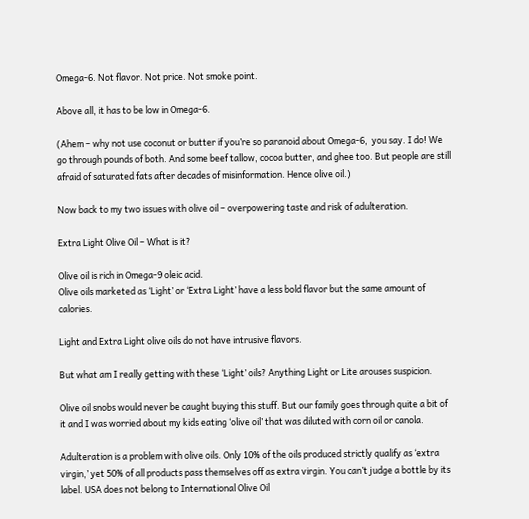Omega-6. Not flavor. Not price. Not smoke point.

Above all, it has to be low in Omega-6.

(Ahem – why not use coconut or butter if you’re so paranoid about Omega-6,  you say. I do! We go through pounds of both. And some beef tallow, cocoa butter, and ghee too. But people are still afraid of saturated fats after decades of misinformation. Hence olive oil.)

Now back to my two issues with olive oil – overpowering taste and risk of adulteration.

Extra Light Olive Oil – What is it?

Olive oil is rich in Omega-9 oleic acid.
Olive oils marketed as ‘Light’ or ‘Extra Light’ have a less bold flavor but the same amount of calories.

Light and Extra Light olive oils do not have intrusive flavors.

But what am I really getting with these ‘Light’ oils? Anything Light or Lite arouses suspicion.

Olive oil snobs would never be caught buying this stuff. But our family goes through quite a bit of it and I was worried about my kids eating ‘olive oil’ that was diluted with corn oil or canola.

Adulteration is a problem with olive oils. Only 10% of the oils produced strictly qualify as ‘extra virgin,’ yet 50% of all products pass themselves off as extra virgin. You can’t judge a bottle by its label. USA does not belong to International Olive Oil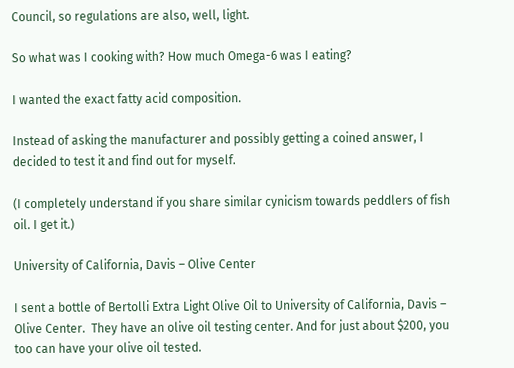Council, so regulations are also, well, light.

So what was I cooking with? How much Omega-6 was I eating?

I wanted the exact fatty acid composition.

Instead of asking the manufacturer and possibly getting a coined answer, I decided to test it and find out for myself.

(I completely understand if you share similar cynicism towards peddlers of fish oil. I get it.)

University of California, Davis – Olive Center

I sent a bottle of Bertolli Extra Light Olive Oil to University of California, Davis – Olive Center.  They have an olive oil testing center. And for just about $200, you too can have your olive oil tested.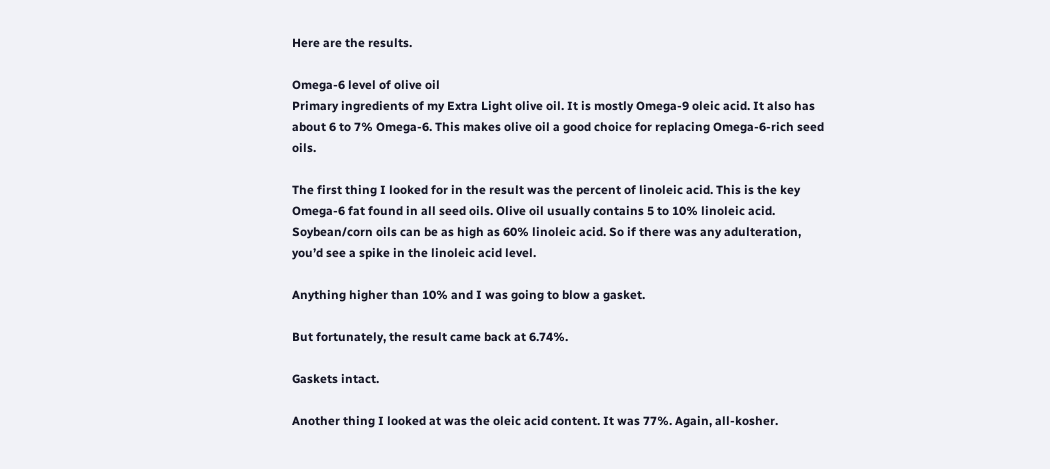Here are the results.

Omega-6 level of olive oil
Primary ingredients of my Extra Light olive oil. It is mostly Omega-9 oleic acid. It also has about 6 to 7% Omega-6. This makes olive oil a good choice for replacing Omega-6-rich seed oils.

The first thing I looked for in the result was the percent of linoleic acid. This is the key Omega-6 fat found in all seed oils. Olive oil usually contains 5 to 10% linoleic acid. Soybean/corn oils can be as high as 60% linoleic acid. So if there was any adulteration, you’d see a spike in the linoleic acid level.

Anything higher than 10% and I was going to blow a gasket.

But fortunately, the result came back at 6.74%.

Gaskets intact.

Another thing I looked at was the oleic acid content. It was 77%. Again, all-kosher.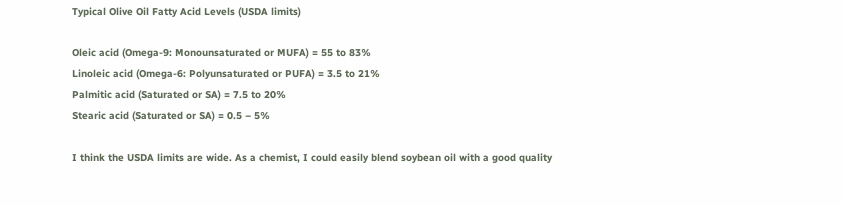Typical Olive Oil Fatty Acid Levels (USDA limits)

Oleic acid (Omega-9: Monounsaturated or MUFA) = 55 to 83%
Linoleic acid (Omega-6: Polyunsaturated or PUFA) = 3.5 to 21%
Palmitic acid (Saturated or SA) = 7.5 to 20%
Stearic acid (Saturated or SA) = 0.5 – 5%

I think the USDA limits are wide. As a chemist, I could easily blend soybean oil with a good quality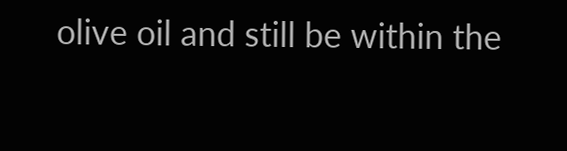olive oil and still be within the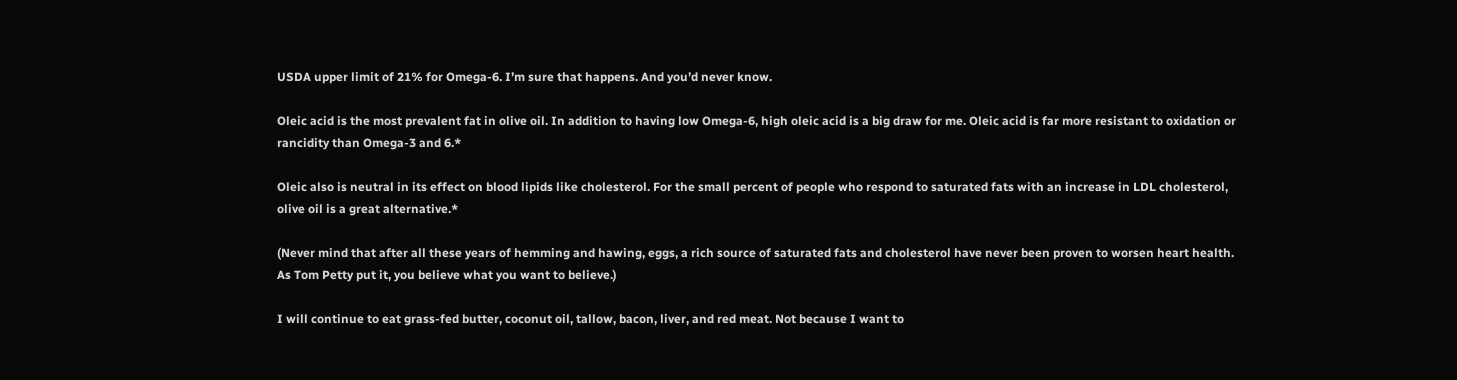USDA upper limit of 21% for Omega-6. I’m sure that happens. And you’d never know.

Oleic acid is the most prevalent fat in olive oil. In addition to having low Omega-6, high oleic acid is a big draw for me. Oleic acid is far more resistant to oxidation or rancidity than Omega-3 and 6.*

Oleic also is neutral in its effect on blood lipids like cholesterol. For the small percent of people who respond to saturated fats with an increase in LDL cholesterol, olive oil is a great alternative.*

(Never mind that after all these years of hemming and hawing, eggs, a rich source of saturated fats and cholesterol have never been proven to worsen heart health. As Tom Petty put it, you believe what you want to believe.)

I will continue to eat grass-fed butter, coconut oil, tallow, bacon, liver, and red meat. Not because I want to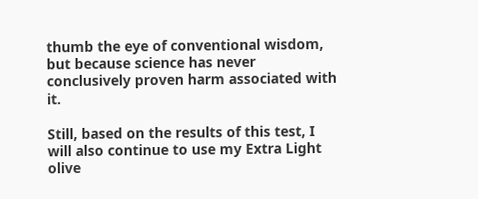thumb the eye of conventional wisdom, but because science has never conclusively proven harm associated with it.

Still, based on the results of this test, I will also continue to use my Extra Light olive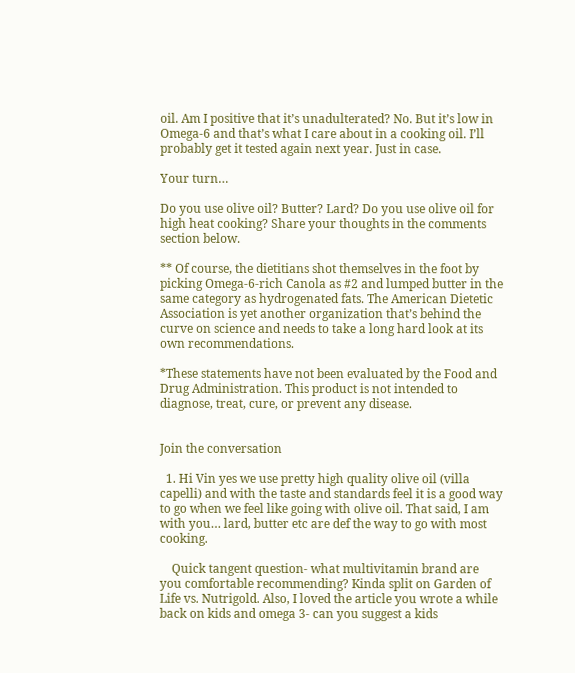oil. Am I positive that it’s unadulterated? No. But it’s low in Omega-6 and that’s what I care about in a cooking oil. I’ll probably get it tested again next year. Just in case.

Your turn…

Do you use olive oil? Butter? Lard? Do you use olive oil for high heat cooking? Share your thoughts in the comments section below.

** Of course, the dietitians shot themselves in the foot by picking Omega-6-rich Canola as #2 and lumped butter in the same category as hydrogenated fats. The American Dietetic Association is yet another organization that’s behind the curve on science and needs to take a long hard look at its own recommendations.

*These statements have not been evaluated by the Food and Drug Administration. This product is not intended to diagnose, treat, cure, or prevent any disease.


Join the conversation

  1. Hi Vin yes we use pretty high quality olive oil (villa capelli) and with the taste and standards feel it is a good way to go when we feel like going with olive oil. That said, I am with you… lard, butter etc are def the way to go with most cooking.

    Quick tangent question- what multivitamin brand are you comfortable recommending? Kinda split on Garden of Life vs. Nutrigold. Also, I loved the article you wrote a while back on kids and omega 3- can you suggest a kids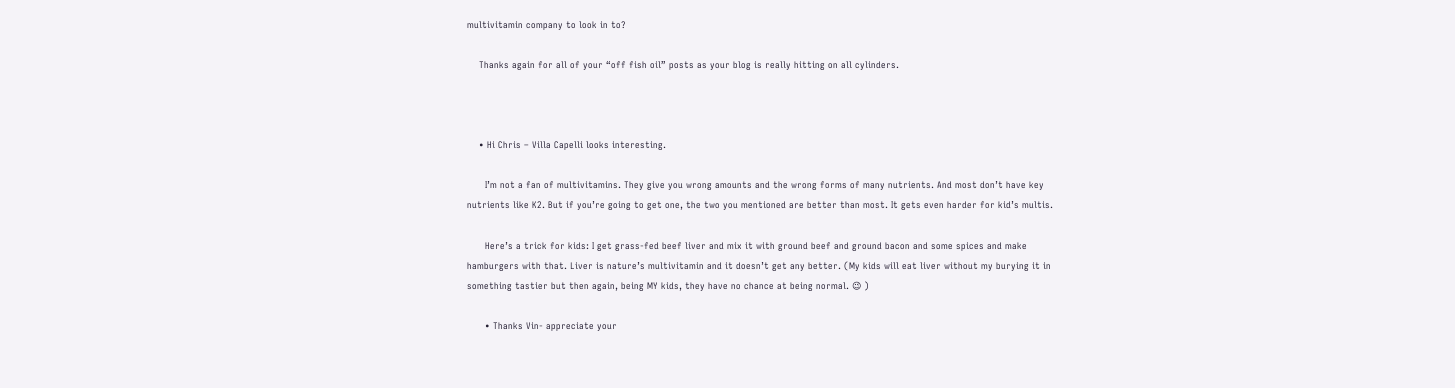multivitamin company to look in to?

    Thanks again for all of your “off fish oil” posts as your blog is really hitting on all cylinders.



    • Hi Chris – Villa Capelli looks interesting.

      I’m not a fan of multivitamins. They give you wrong amounts and the wrong forms of many nutrients. And most don’t have key nutrients like K2. But if you’re going to get one, the two you mentioned are better than most. It gets even harder for kid’s multis.

      Here’s a trick for kids: I get grass-fed beef liver and mix it with ground beef and ground bacon and some spices and make hamburgers with that. Liver is nature’s multivitamin and it doesn’t get any better. (My kids will eat liver without my burying it in something tastier but then again, being MY kids, they have no chance at being normal. 😉 )

      • Thanks Vin- appreciate your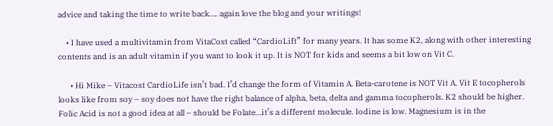advice and taking the time to write back…. again love the blog and your writings!

    • I have used a multivitamin from VitaCost called “CardioLift” for many years. It has some K2, along with other interesting contents and is an adult vitamin if you want to look it up. It is NOT for kids and seems a bit low on Vit C.

      • Hi Mike – Vitacost CardioLife isn’t bad. I’d change the form of Vitamin A. Beta-carotene is NOT Vit A. Vit E tocopherols looks like from soy – soy does not have the right balance of alpha, beta, delta and gamma tocopherols. K2 should be higher. Folic Acid is not a good idea at all – should be Folate…it’s a different molecule. Iodine is low. Magnesium is in the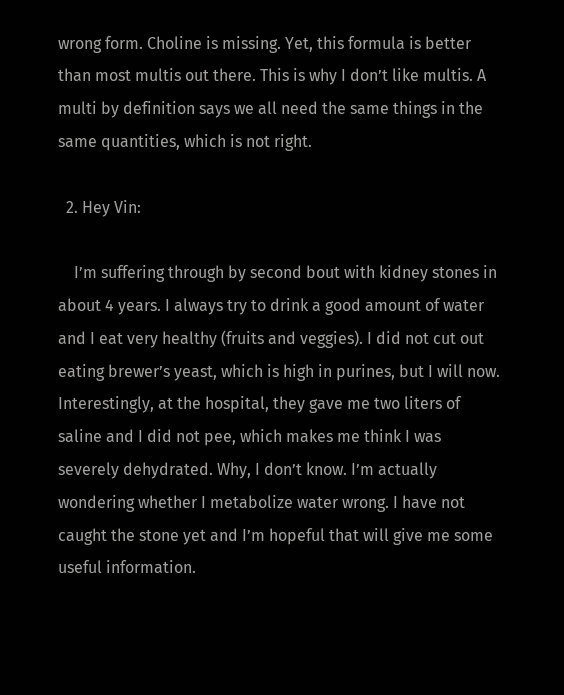wrong form. Choline is missing. Yet, this formula is better than most multis out there. This is why I don’t like multis. A multi by definition says we all need the same things in the same quantities, which is not right.

  2. Hey Vin:

    I’m suffering through by second bout with kidney stones in about 4 years. I always try to drink a good amount of water and I eat very healthy (fruits and veggies). I did not cut out eating brewer’s yeast, which is high in purines, but I will now. Interestingly, at the hospital, they gave me two liters of saline and I did not pee, which makes me think I was severely dehydrated. Why, I don’t know. I’m actually wondering whether I metabolize water wrong. I have not caught the stone yet and I’m hopeful that will give me some useful information.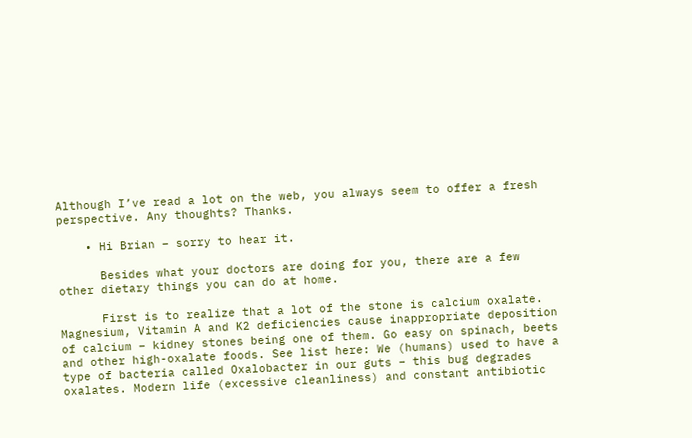Although I’ve read a lot on the web, you always seem to offer a fresh perspective. Any thoughts? Thanks.

    • Hi Brian – sorry to hear it.

      Besides what your doctors are doing for you, there are a few other dietary things you can do at home.

      First is to realize that a lot of the stone is calcium oxalate. Magnesium, Vitamin A and K2 deficiencies cause inappropriate deposition of calcium – kidney stones being one of them. Go easy on spinach, beets and other high-oxalate foods. See list here: We (humans) used to have a type of bacteria called Oxalobacter in our guts – this bug degrades oxalates. Modern life (excessive cleanliness) and constant antibiotic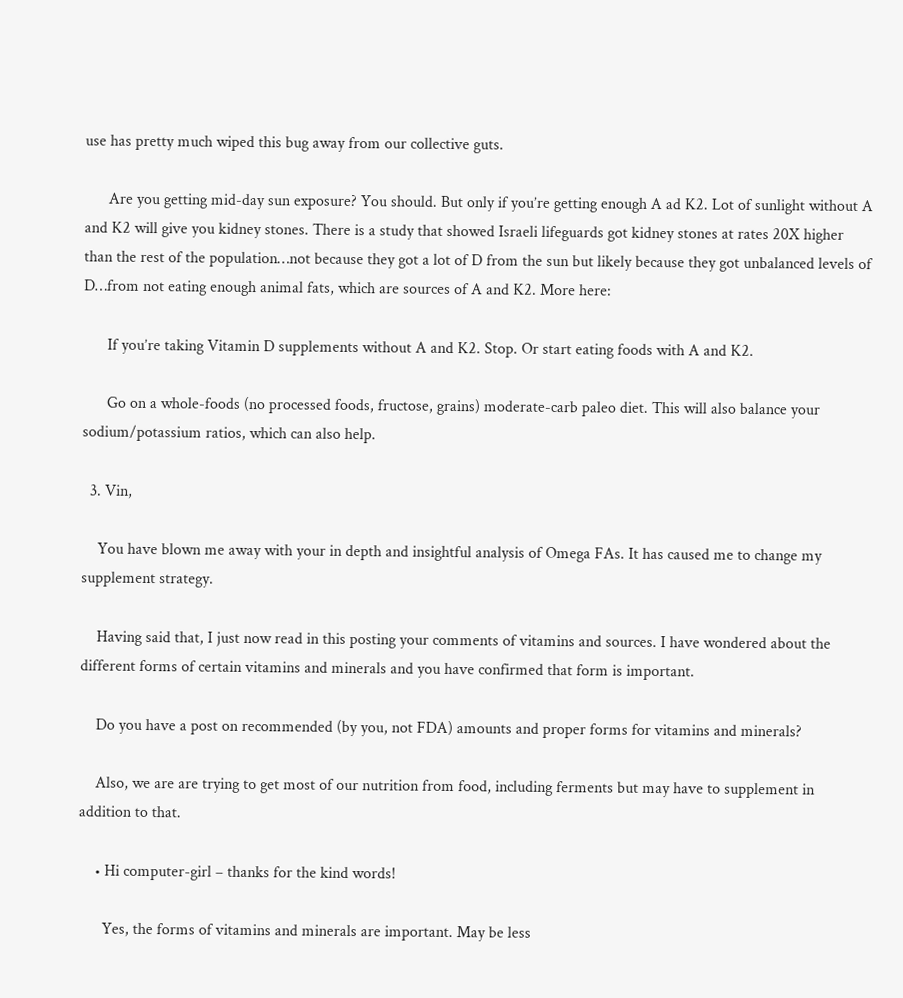use has pretty much wiped this bug away from our collective guts.

      Are you getting mid-day sun exposure? You should. But only if you’re getting enough A ad K2. Lot of sunlight without A and K2 will give you kidney stones. There is a study that showed Israeli lifeguards got kidney stones at rates 20X higher than the rest of the population…not because they got a lot of D from the sun but likely because they got unbalanced levels of D…from not eating enough animal fats, which are sources of A and K2. More here:

      If you’re taking Vitamin D supplements without A and K2. Stop. Or start eating foods with A and K2.

      Go on a whole-foods (no processed foods, fructose, grains) moderate-carb paleo diet. This will also balance your sodium/potassium ratios, which can also help.

  3. Vin,

    You have blown me away with your in depth and insightful analysis of Omega FAs. It has caused me to change my supplement strategy.

    Having said that, I just now read in this posting your comments of vitamins and sources. I have wondered about the different forms of certain vitamins and minerals and you have confirmed that form is important.

    Do you have a post on recommended (by you, not FDA) amounts and proper forms for vitamins and minerals?

    Also, we are are trying to get most of our nutrition from food, including ferments but may have to supplement in addition to that.

    • Hi computer-girl – thanks for the kind words!

      Yes, the forms of vitamins and minerals are important. May be less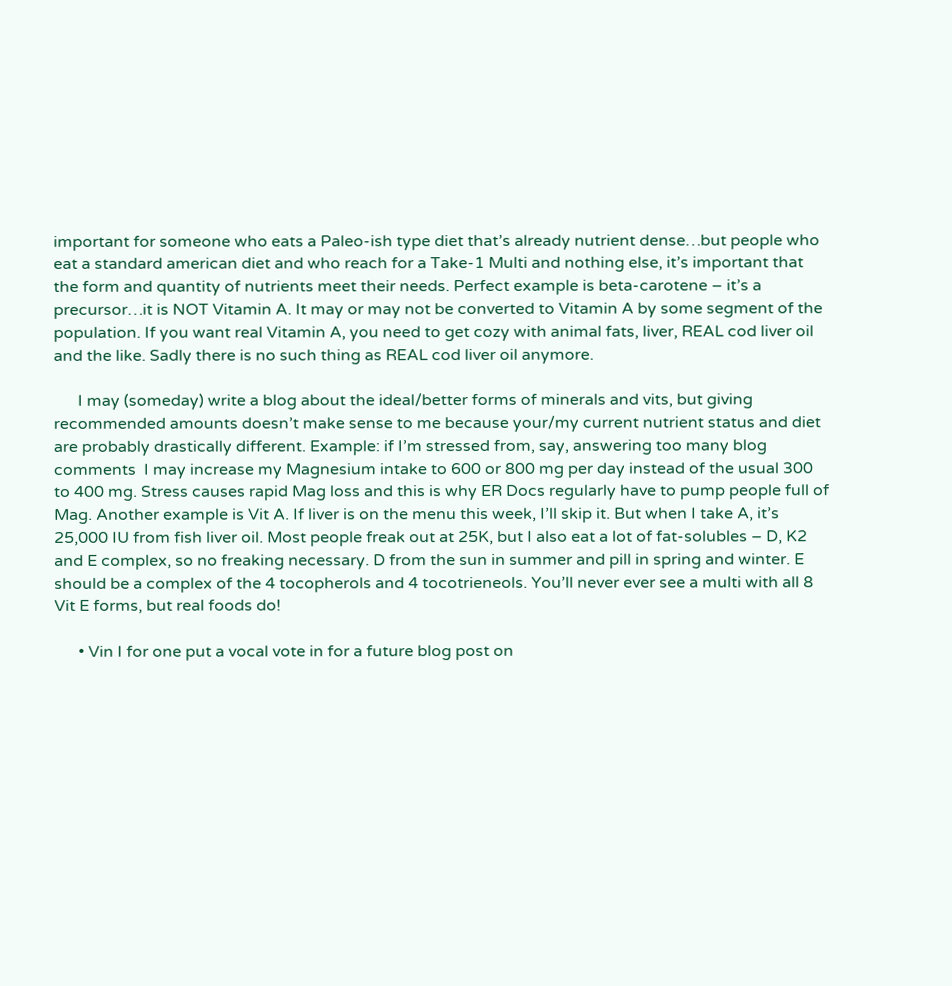important for someone who eats a Paleo-ish type diet that’s already nutrient dense…but people who eat a standard american diet and who reach for a Take-1 Multi and nothing else, it’s important that the form and quantity of nutrients meet their needs. Perfect example is beta-carotene – it’s a precursor…it is NOT Vitamin A. It may or may not be converted to Vitamin A by some segment of the population. If you want real Vitamin A, you need to get cozy with animal fats, liver, REAL cod liver oil and the like. Sadly there is no such thing as REAL cod liver oil anymore.

      I may (someday) write a blog about the ideal/better forms of minerals and vits, but giving recommended amounts doesn’t make sense to me because your/my current nutrient status and diet are probably drastically different. Example: if I’m stressed from, say, answering too many blog comments  I may increase my Magnesium intake to 600 or 800 mg per day instead of the usual 300 to 400 mg. Stress causes rapid Mag loss and this is why ER Docs regularly have to pump people full of Mag. Another example is Vit A. If liver is on the menu this week, I’ll skip it. But when I take A, it’s 25,000 IU from fish liver oil. Most people freak out at 25K, but I also eat a lot of fat-solubles – D, K2 and E complex, so no freaking necessary. D from the sun in summer and pill in spring and winter. E should be a complex of the 4 tocopherols and 4 tocotrieneols. You’ll never ever see a multi with all 8 Vit E forms, but real foods do!

      • Vin I for one put a vocal vote in for a future blog post on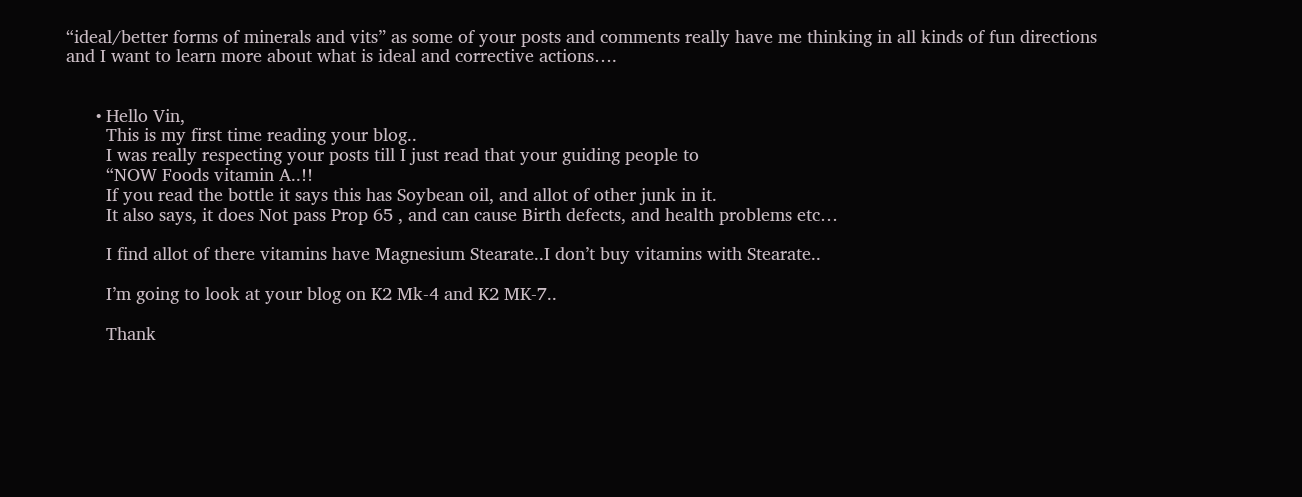“ideal/better forms of minerals and vits” as some of your posts and comments really have me thinking in all kinds of fun directions and I want to learn more about what is ideal and corrective actions….


      • Hello Vin,
        This is my first time reading your blog..
        I was really respecting your posts till I just read that your guiding people to
        “NOW Foods vitamin A..!!
        If you read the bottle it says this has Soybean oil, and allot of other junk in it.
        It also says, it does Not pass Prop 65 , and can cause Birth defects, and health problems etc…

        I find allot of there vitamins have Magnesium Stearate..I don’t buy vitamins with Stearate..

        I’m going to look at your blog on K2 Mk-4 and K2 MK-7..

        Thank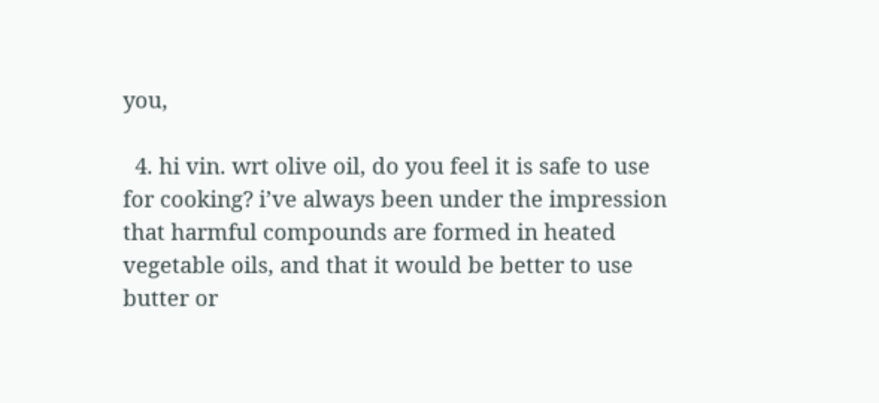you,

  4. hi vin. wrt olive oil, do you feel it is safe to use for cooking? i’ve always been under the impression that harmful compounds are formed in heated vegetable oils, and that it would be better to use butter or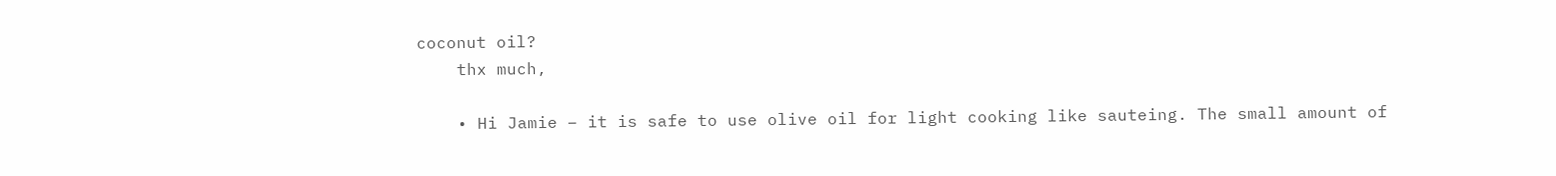coconut oil?
    thx much,

    • Hi Jamie – it is safe to use olive oil for light cooking like sauteing. The small amount of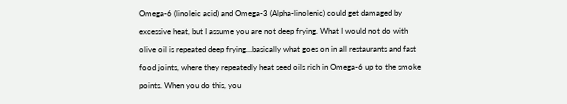Omega-6 (linoleic acid) and Omega-3 (Alpha-linolenic) could get damaged by excessive heat, but I assume you are not deep frying. What I would not do with olive oil is repeated deep frying…basically what goes on in all restaurants and fast food joints, where they repeatedly heat seed oils rich in Omega-6 up to the smoke points. When you do this, you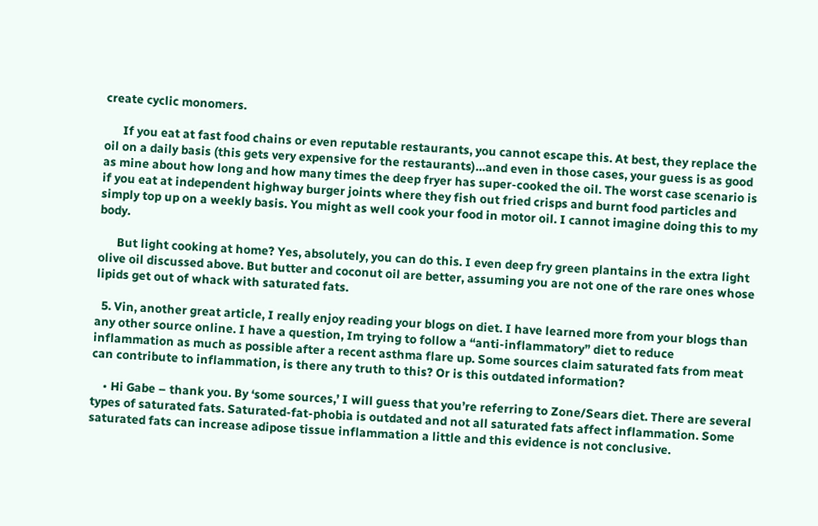create cyclic monomers.

      If you eat at fast food chains or even reputable restaurants, you cannot escape this. At best, they replace the oil on a daily basis (this gets very expensive for the restaurants)…and even in those cases, your guess is as good as mine about how long and how many times the deep fryer has super-cooked the oil. The worst case scenario is if you eat at independent highway burger joints where they fish out fried crisps and burnt food particles and simply top up on a weekly basis. You might as well cook your food in motor oil. I cannot imagine doing this to my body.

      But light cooking at home? Yes, absolutely, you can do this. I even deep fry green plantains in the extra light olive oil discussed above. But butter and coconut oil are better, assuming you are not one of the rare ones whose lipids get out of whack with saturated fats.

  5. Vin, another great article, I really enjoy reading your blogs on diet. I have learned more from your blogs than any other source online. I have a question, Im trying to follow a “anti-inflammatory” diet to reduce inflammation as much as possible after a recent asthma flare up. Some sources claim saturated fats from meat can contribute to inflammation, is there any truth to this? Or is this outdated information?

    • Hi Gabe – thank you. By ‘some sources,’ I will guess that you’re referring to Zone/Sears diet. There are several types of saturated fats. Saturated-fat-phobia is outdated and not all saturated fats affect inflammation. Some saturated fats can increase adipose tissue inflammation a little and this evidence is not conclusive.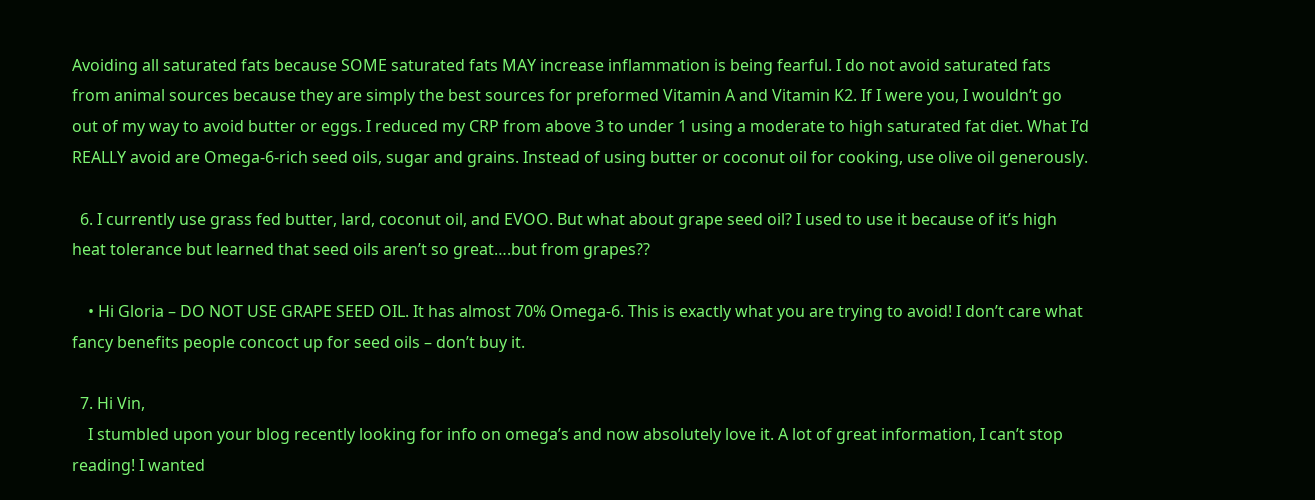Avoiding all saturated fats because SOME saturated fats MAY increase inflammation is being fearful. I do not avoid saturated fats from animal sources because they are simply the best sources for preformed Vitamin A and Vitamin K2. If I were you, I wouldn’t go out of my way to avoid butter or eggs. I reduced my CRP from above 3 to under 1 using a moderate to high saturated fat diet. What I’d REALLY avoid are Omega-6-rich seed oils, sugar and grains. Instead of using butter or coconut oil for cooking, use olive oil generously.

  6. I currently use grass fed butter, lard, coconut oil, and EVOO. But what about grape seed oil? I used to use it because of it’s high heat tolerance but learned that seed oils aren’t so great….but from grapes??

    • Hi Gloria – DO NOT USE GRAPE SEED OIL. It has almost 70% Omega-6. This is exactly what you are trying to avoid! I don’t care what fancy benefits people concoct up for seed oils – don’t buy it.

  7. Hi Vin,
    I stumbled upon your blog recently looking for info on omega’s and now absolutely love it. A lot of great information, I can’t stop reading! I wanted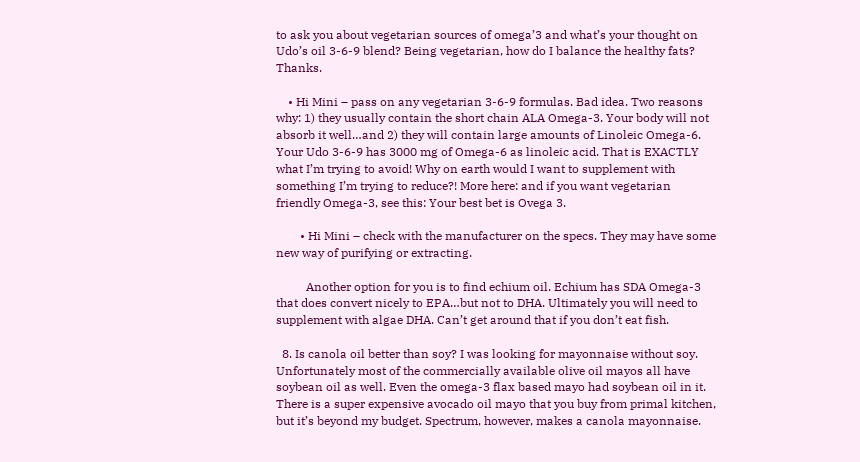to ask you about vegetarian sources of omega’3 and what’s your thought on Udo’s oil 3-6-9 blend? Being vegetarian, how do I balance the healthy fats? Thanks.

    • Hi Mini – pass on any vegetarian 3-6-9 formulas. Bad idea. Two reasons why: 1) they usually contain the short chain ALA Omega-3. Your body will not absorb it well…and 2) they will contain large amounts of Linoleic Omega-6. Your Udo 3-6-9 has 3000 mg of Omega-6 as linoleic acid. That is EXACTLY what I’m trying to avoid! Why on earth would I want to supplement with something I’m trying to reduce?! More here: and if you want vegetarian friendly Omega-3, see this: Your best bet is Ovega 3.

        • Hi Mini – check with the manufacturer on the specs. They may have some new way of purifying or extracting.

          Another option for you is to find echium oil. Echium has SDA Omega-3 that does convert nicely to EPA…but not to DHA. Ultimately you will need to supplement with algae DHA. Can’t get around that if you don’t eat fish.

  8. Is canola oil better than soy? I was looking for mayonnaise without soy. Unfortunately most of the commercially available olive oil mayos all have soybean oil as well. Even the omega-3 flax based mayo had soybean oil in it. There is a super expensive avocado oil mayo that you buy from primal kitchen, but it’s beyond my budget. Spectrum, however, makes a canola mayonnaise.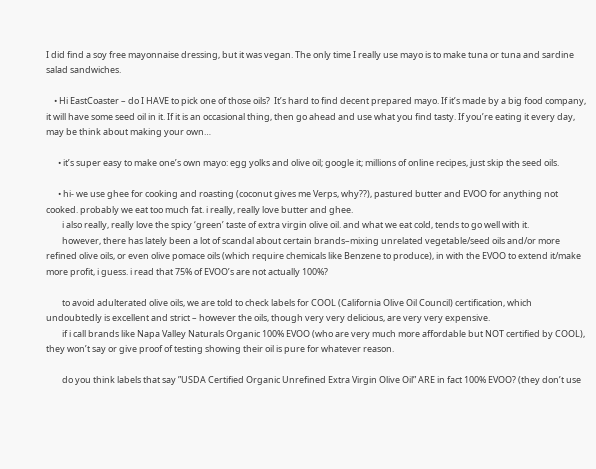I did find a soy free mayonnaise dressing, but it was vegan. The only time I really use mayo is to make tuna or tuna and sardine salad sandwiches.

    • Hi EastCoaster – do I HAVE to pick one of those oils?  It’s hard to find decent prepared mayo. If it’s made by a big food company, it will have some seed oil in it. If it is an occasional thing, then go ahead and use what you find tasty. If you’re eating it every day, may be think about making your own…

      • it’s super easy to make one’s own mayo: egg yolks and olive oil; google it; millions of online recipes, just skip the seed oils.

      • hi- we use ghee for cooking and roasting (coconut gives me Verps, why??), pastured butter and EVOO for anything not cooked. probably we eat too much fat. i really, really love butter and ghee.
        i also really, really love the spicy ‘green’ taste of extra virgin olive oil. and what we eat cold, tends to go well with it.
        however, there has lately been a lot of scandal about certain brands–mixing unrelated vegetable/seed oils and/or more refined olive oils, or even olive pomace oils (which require chemicals like Benzene to produce), in with the EVOO to extend it/make more profit, i guess. i read that 75% of EVOO’s are not actually 100%?

        to avoid adulterated olive oils, we are told to check labels for COOL (California Olive Oil Council) certification, which undoubtedly is excellent and strict – however the oils, though very very delicious, are very very expensive.
        if i call brands like Napa Valley Naturals Organic 100% EVOO (who are very much more affordable but NOT certified by COOL), they won’t say or give proof of testing showing their oil is pure for whatever reason.

        do you think labels that say ”USDA Certified Organic Unrefined Extra Virgin Olive Oil” ARE in fact 100% EVOO? (they don’t use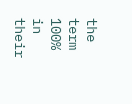the term 100% in their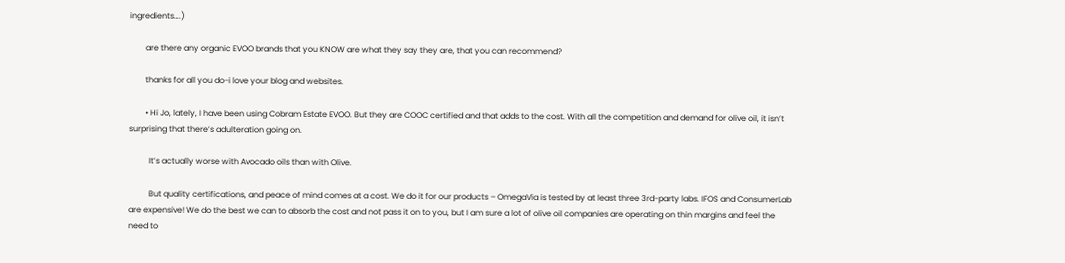ingredients….)

        are there any organic EVOO brands that you KNOW are what they say they are, that you can recommend?

        thanks for all you do-i love your blog and websites.

        • Hi Jo, lately, I have been using Cobram Estate EVOO. But they are COOC certified and that adds to the cost. With all the competition and demand for olive oil, it isn’t surprising that there’s adulteration going on.

          It’s actually worse with Avocado oils than with Olive.

          But quality certifications, and peace of mind comes at a cost. We do it for our products – OmegaVia is tested by at least three 3rd-party labs. IFOS and ConsumerLab are expensive! We do the best we can to absorb the cost and not pass it on to you, but I am sure a lot of olive oil companies are operating on thin margins and feel the need to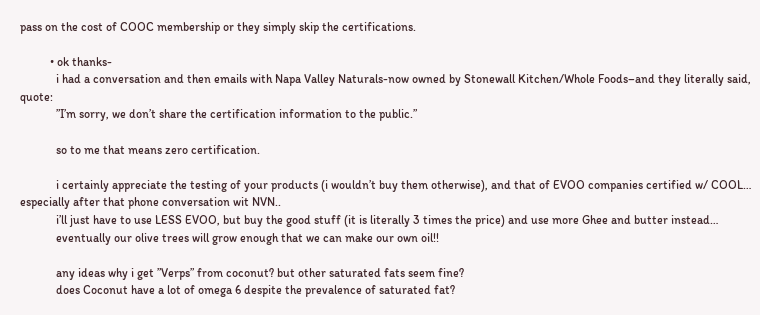pass on the cost of COOC membership or they simply skip the certifications.

          • ok thanks-
            i had a conversation and then emails with Napa Valley Naturals-now owned by Stonewall Kitchen/Whole Foods–and they literally said, quote:
            ”I’m sorry, we don’t share the certification information to the public.”

            so to me that means zero certification.

            i certainly appreciate the testing of your products (i wouldn’t buy them otherwise), and that of EVOO companies certified w/ COOL… especially after that phone conversation wit NVN..
            i’ll just have to use LESS EVOO, but buy the good stuff (it is literally 3 times the price) and use more Ghee and butter instead…
            eventually our olive trees will grow enough that we can make our own oil!!

            any ideas why i get ”Verps” from coconut? but other saturated fats seem fine?
            does Coconut have a lot of omega 6 despite the prevalence of saturated fat?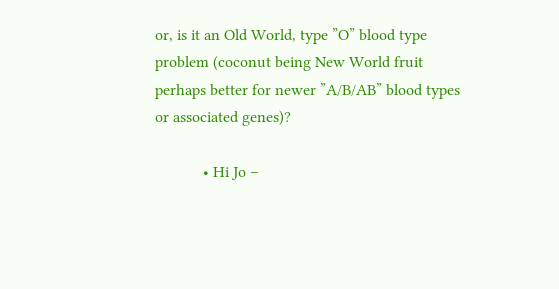or, is it an Old World, type ”O” blood type problem (coconut being New World fruit perhaps better for newer ”A/B/AB” blood types or associated genes)?

            • Hi Jo –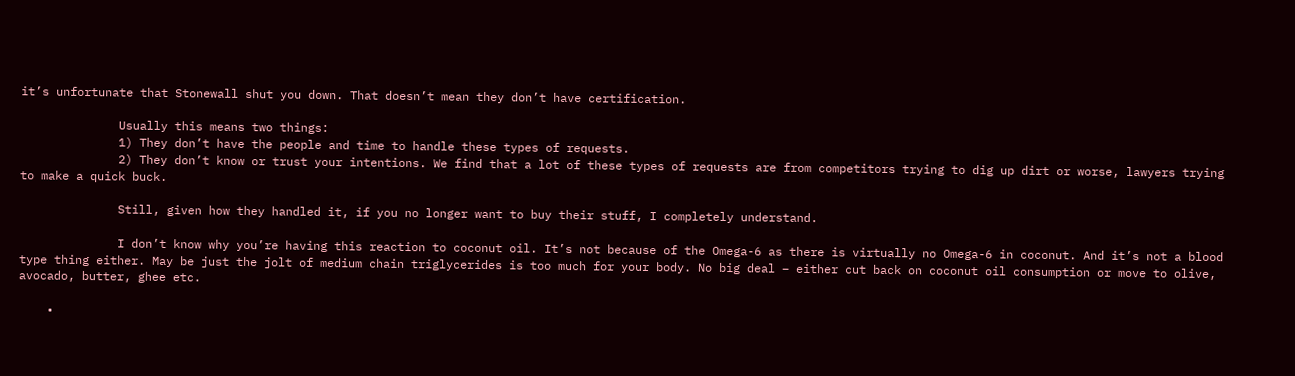it’s unfortunate that Stonewall shut you down. That doesn’t mean they don’t have certification.

              Usually this means two things:
              1) They don’t have the people and time to handle these types of requests.
              2) They don’t know or trust your intentions. We find that a lot of these types of requests are from competitors trying to dig up dirt or worse, lawyers trying to make a quick buck.

              Still, given how they handled it, if you no longer want to buy their stuff, I completely understand.

              I don’t know why you’re having this reaction to coconut oil. It’s not because of the Omega-6 as there is virtually no Omega-6 in coconut. And it’s not a blood type thing either. May be just the jolt of medium chain triglycerides is too much for your body. No big deal – either cut back on coconut oil consumption or move to olive, avocado, butter, ghee etc.

    •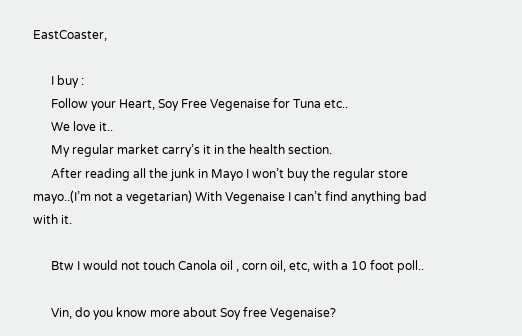EastCoaster,

      I buy :
      Follow your Heart, Soy Free Vegenaise for Tuna etc..
      We love it..
      My regular market carry’s it in the health section.
      After reading all the junk in Mayo I won’t buy the regular store mayo..(I’m not a vegetarian) With Vegenaise I can’t find anything bad with it.

      Btw I would not touch Canola oil , corn oil, etc, with a 10 foot poll..

      Vin, do you know more about Soy free Vegenaise?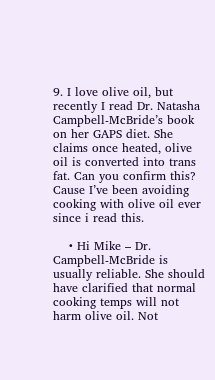9. I love olive oil, but recently I read Dr. Natasha Campbell-McBride’s book on her GAPS diet. She claims once heated, olive oil is converted into trans fat. Can you confirm this? Cause I’ve been avoiding cooking with olive oil ever since i read this.

    • Hi Mike – Dr. Campbell-McBride is usually reliable. She should have clarified that normal cooking temps will not harm olive oil. Not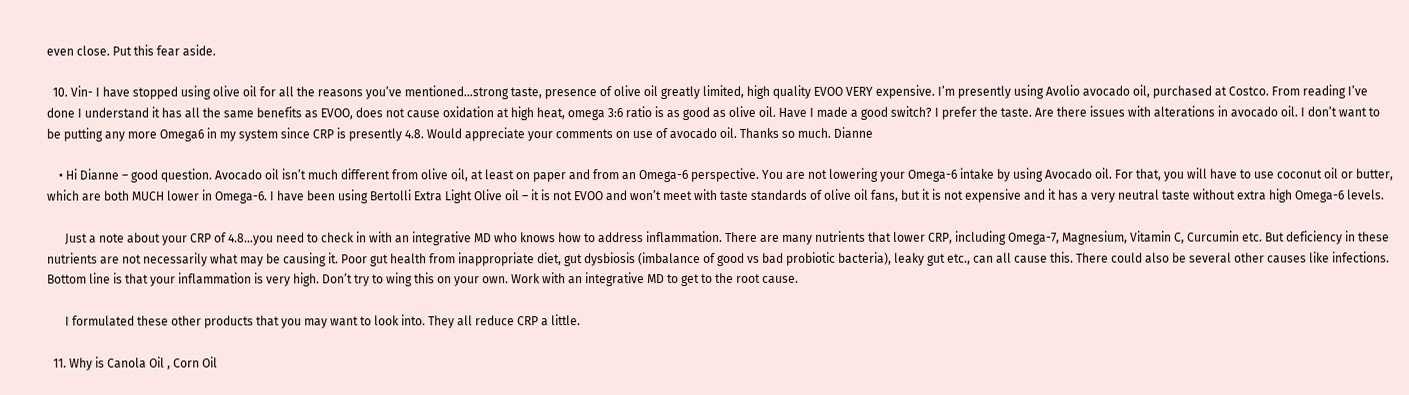even close. Put this fear aside.

  10. Vin- I have stopped using olive oil for all the reasons you’ve mentioned…strong taste, presence of olive oil greatly limited, high quality EVOO VERY expensive. I’m presently using Avolio avocado oil, purchased at Costco. From reading I’ve done I understand it has all the same benefits as EVOO, does not cause oxidation at high heat, omega 3:6 ratio is as good as olive oil. Have I made a good switch? I prefer the taste. Are there issues with alterations in avocado oil. I don’t want to be putting any more Omega6 in my system since CRP is presently 4.8. Would appreciate your comments on use of avocado oil. Thanks so much. Dianne

    • Hi Dianne – good question. Avocado oil isn’t much different from olive oil, at least on paper and from an Omega-6 perspective. You are not lowering your Omega-6 intake by using Avocado oil. For that, you will have to use coconut oil or butter, which are both MUCH lower in Omega-6. I have been using Bertolli Extra Light Olive oil – it is not EVOO and won’t meet with taste standards of olive oil fans, but it is not expensive and it has a very neutral taste without extra high Omega-6 levels.

      Just a note about your CRP of 4.8…you need to check in with an integrative MD who knows how to address inflammation. There are many nutrients that lower CRP, including Omega-7, Magnesium, Vitamin C, Curcumin etc. But deficiency in these nutrients are not necessarily what may be causing it. Poor gut health from inappropriate diet, gut dysbiosis (imbalance of good vs bad probiotic bacteria), leaky gut etc., can all cause this. There could also be several other causes like infections. Bottom line is that your inflammation is very high. Don’t try to wing this on your own. Work with an integrative MD to get to the root cause.

      I formulated these other products that you may want to look into. They all reduce CRP a little.

  11. Why is Canola Oil , Corn Oil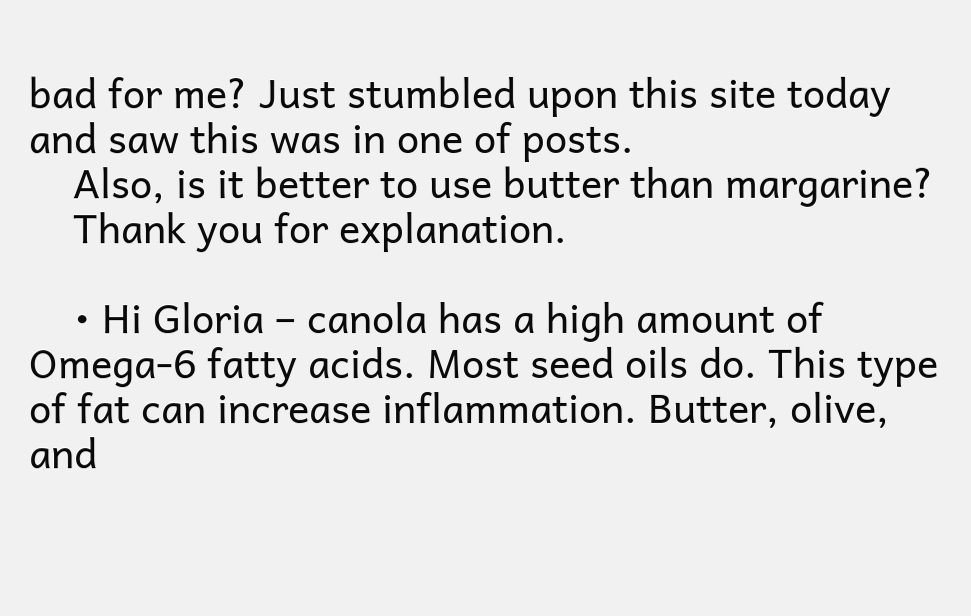bad for me? Just stumbled upon this site today and saw this was in one of posts.
    Also, is it better to use butter than margarine?
    Thank you for explanation.

    • Hi Gloria – canola has a high amount of Omega-6 fatty acids. Most seed oils do. This type of fat can increase inflammation. Butter, olive, and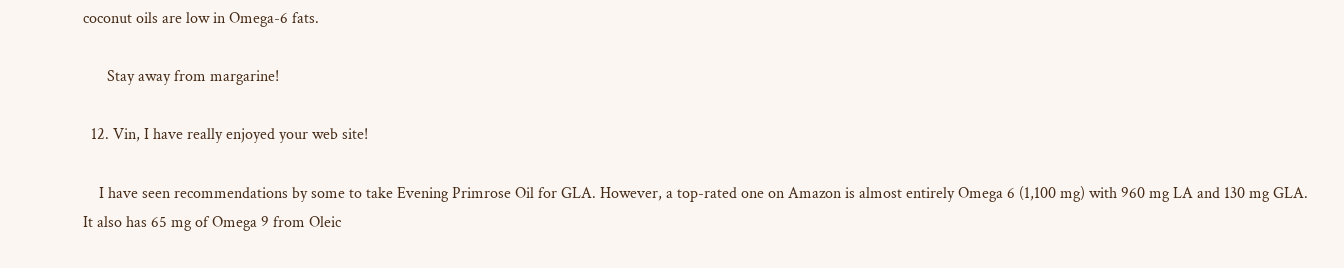coconut oils are low in Omega-6 fats.

      Stay away from margarine!

  12. Vin, I have really enjoyed your web site!

    I have seen recommendations by some to take Evening Primrose Oil for GLA. However, a top-rated one on Amazon is almost entirely Omega 6 (1,100 mg) with 960 mg LA and 130 mg GLA. It also has 65 mg of Omega 9 from Oleic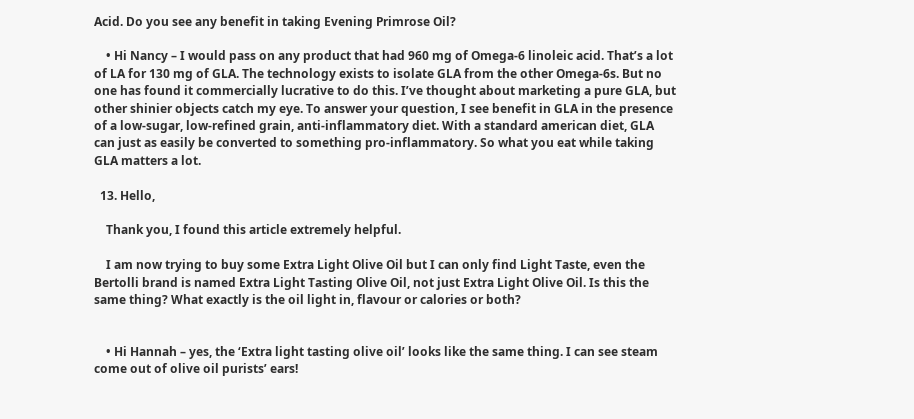Acid. Do you see any benefit in taking Evening Primrose Oil?

    • Hi Nancy – I would pass on any product that had 960 mg of Omega-6 linoleic acid. That’s a lot of LA for 130 mg of GLA. The technology exists to isolate GLA from the other Omega-6s. But no one has found it commercially lucrative to do this. I’ve thought about marketing a pure GLA, but other shinier objects catch my eye. To answer your question, I see benefit in GLA in the presence of a low-sugar, low-refined grain, anti-inflammatory diet. With a standard american diet, GLA can just as easily be converted to something pro-inflammatory. So what you eat while taking GLA matters a lot.

  13. Hello,

    Thank you, I found this article extremely helpful.

    I am now trying to buy some Extra Light Olive Oil but I can only find Light Taste, even the Bertolli brand is named Extra Light Tasting Olive Oil, not just Extra Light Olive Oil. Is this the same thing? What exactly is the oil light in, flavour or calories or both?


    • Hi Hannah – yes, the ‘Extra light tasting olive oil’ looks like the same thing. I can see steam come out of olive oil purists’ ears!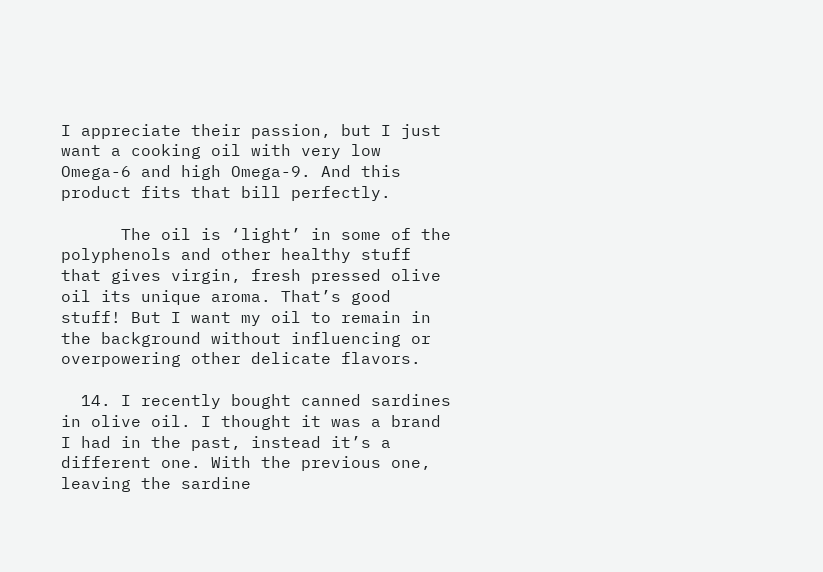I appreciate their passion, but I just want a cooking oil with very low Omega-6 and high Omega-9. And this product fits that bill perfectly.

      The oil is ‘light’ in some of the polyphenols and other healthy stuff that gives virgin, fresh pressed olive oil its unique aroma. That’s good stuff! But I want my oil to remain in the background without influencing or overpowering other delicate flavors.

  14. I recently bought canned sardines in olive oil. I thought it was a brand I had in the past, instead it’s a different one. With the previous one, leaving the sardine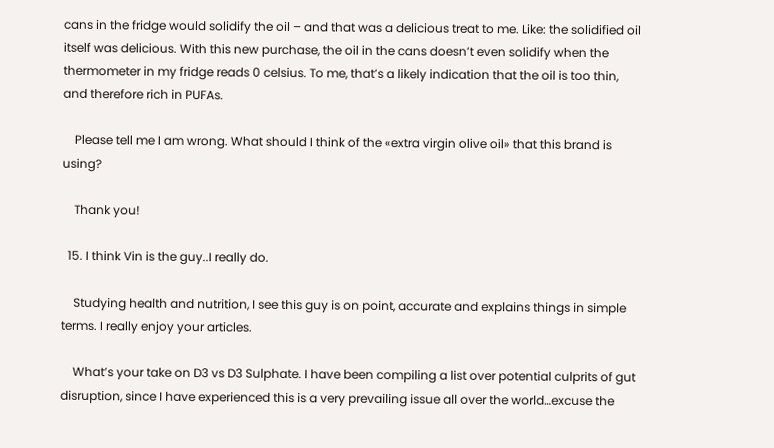cans in the fridge would solidify the oil – and that was a delicious treat to me. Like: the solidified oil itself was delicious. With this new purchase, the oil in the cans doesn’t even solidify when the thermometer in my fridge reads 0 celsius. To me, that’s a likely indication that the oil is too thin, and therefore rich in PUFAs.

    Please tell me I am wrong. What should I think of the «extra virgin olive oil» that this brand is using?

    Thank you!

  15. I think Vin is the guy..I really do.

    Studying health and nutrition, I see this guy is on point, accurate and explains things in simple terms. I really enjoy your articles.

    What’s your take on D3 vs D3 Sulphate. I have been compiling a list over potential culprits of gut disruption, since I have experienced this is a very prevailing issue all over the world…excuse the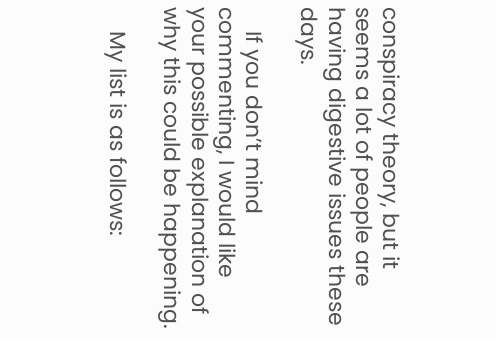conspiracy theory, but it seems a lot of people are having digestive issues these days.

    If you don’t mind commenting, I would like your possible explanation of why this could be happening.

    My list is as follows: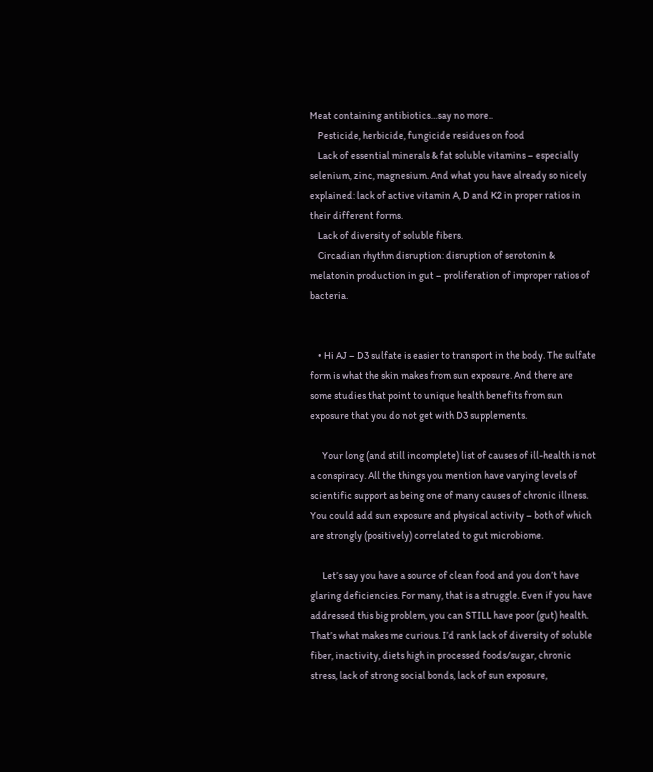Meat containing antibiotics…say no more..
    Pesticide, herbicide, fungicide residues on food
    Lack of essential minerals & fat soluble vitamins – especially selenium, zinc, magnesium. And what you have already so nicely explained: lack of active vitamin A, D and K2 in proper ratios in their different forms.
    Lack of diversity of soluble fibers.
    Circadian rhythm disruption: disruption of serotonin & melatonin production in gut – proliferation of improper ratios of bacteria.


    • Hi AJ – D3 sulfate is easier to transport in the body. The sulfate form is what the skin makes from sun exposure. And there are some studies that point to unique health benefits from sun exposure that you do not get with D3 supplements.

      Your long (and still incomplete) list of causes of ill-health is not a conspiracy. All the things you mention have varying levels of scientific support as being one of many causes of chronic illness. You could add sun exposure and physical activity – both of which are strongly (positively) correlated to gut microbiome.

      Let’s say you have a source of clean food and you don’t have glaring deficiencies. For many, that is a struggle. Even if you have addressed this big problem, you can STILL have poor (gut) health. That’s what makes me curious. I’d rank lack of diversity of soluble fiber, inactivity, diets high in processed foods/sugar, chronic stress, lack of strong social bonds, lack of sun exposure,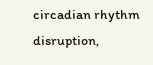circadian rhythm disruption,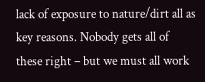lack of exposure to nature/dirt all as key reasons. Nobody gets all of these right – but we must all work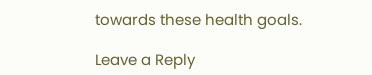towards these health goals.

Leave a Reply